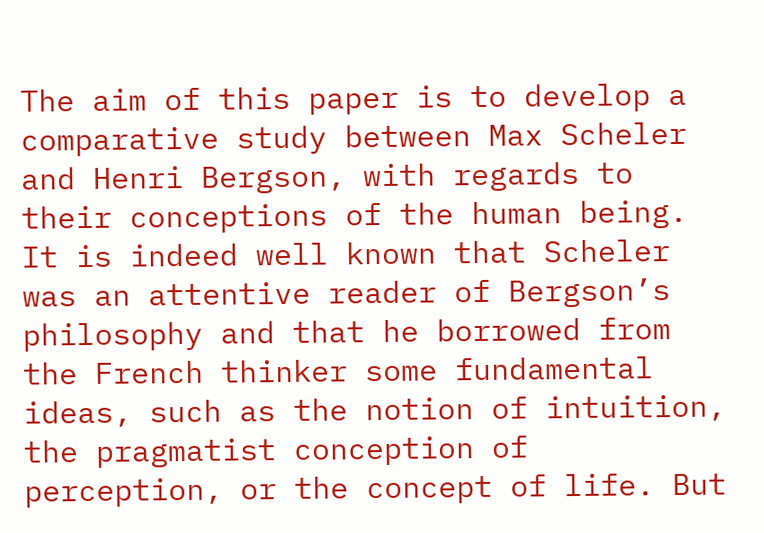The aim of this paper is to develop a comparative study between Max Scheler and Henri Bergson, with regards to their conceptions of the human being. It is indeed well known that Scheler was an attentive reader of Bergson’s philosophy and that he borrowed from the French thinker some fundamental ideas, such as the notion of intuition, the pragmatist conception of perception, or the concept of life. But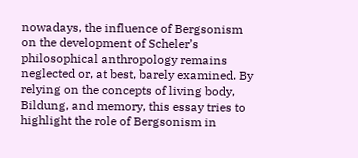nowadays, the influence of Bergsonism on the development of Scheler’s philosophical anthropology remains neglected or, at best, barely examined. By relying on the concepts of living body, Bildung, and memory, this essay tries to highlight the role of Bergsonism in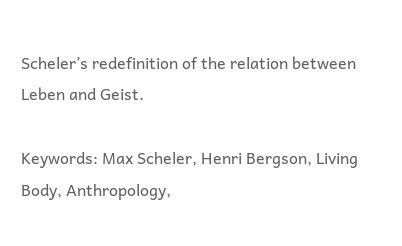Scheler’s redefinition of the relation between Leben and Geist.

Keywords: Max Scheler, Henri Bergson, Living Body, Anthropology,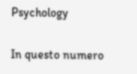Psychology

In questo numero